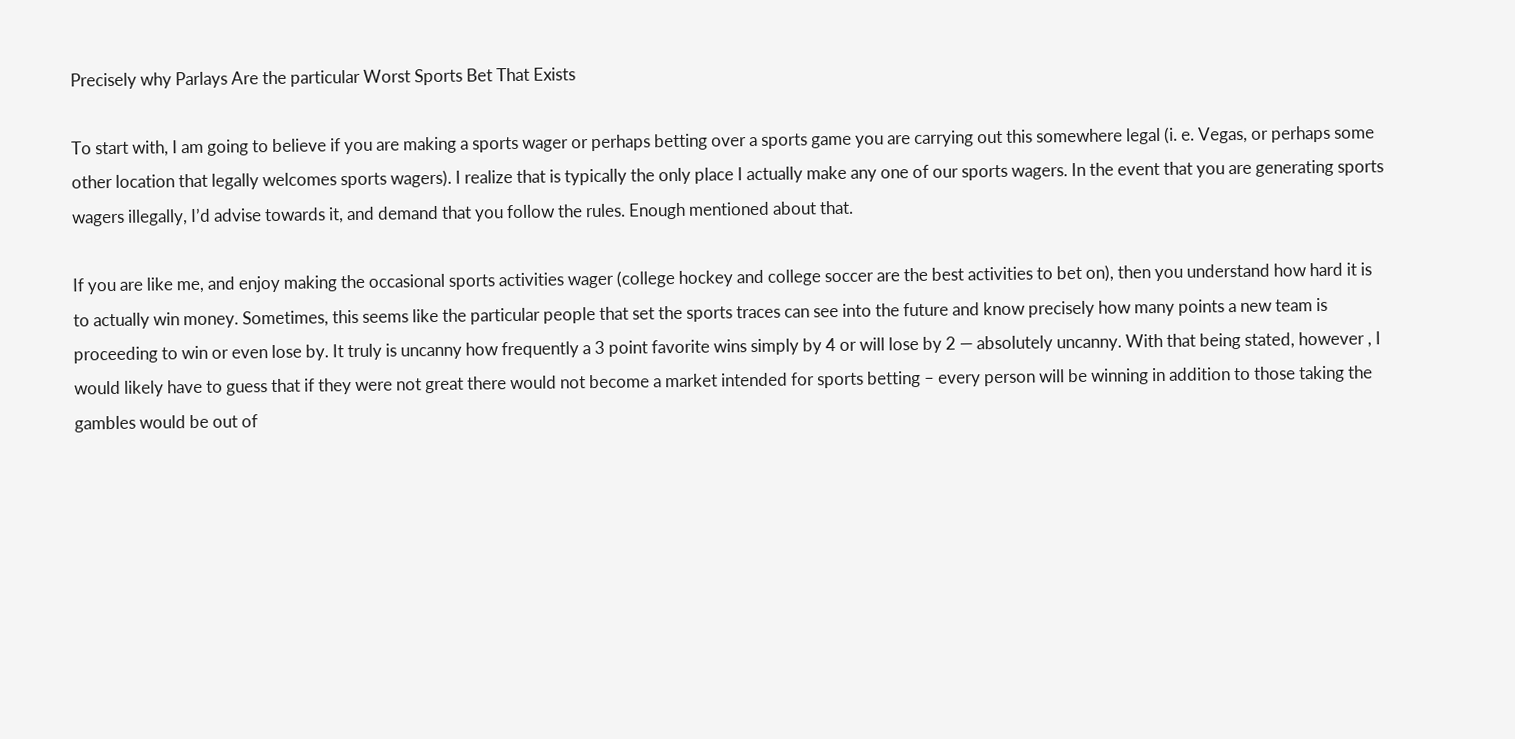Precisely why Parlays Are the particular Worst Sports Bet That Exists

To start with, I am going to believe if you are making a sports wager or perhaps betting over a sports game you are carrying out this somewhere legal (i. e. Vegas, or perhaps some other location that legally welcomes sports wagers). I realize that is typically the only place I actually make any one of our sports wagers. In the event that you are generating sports wagers illegally, I’d advise towards it, and demand that you follow the rules. Enough mentioned about that.

If you are like me, and enjoy making the occasional sports activities wager (college hockey and college soccer are the best activities to bet on), then you understand how hard it is to actually win money. Sometimes, this seems like the particular people that set the sports traces can see into the future and know precisely how many points a new team is proceeding to win or even lose by. It truly is uncanny how frequently a 3 point favorite wins simply by 4 or will lose by 2 — absolutely uncanny. With that being stated, however , I would likely have to guess that if they were not great there would not become a market intended for sports betting – every person will be winning in addition to those taking the gambles would be out of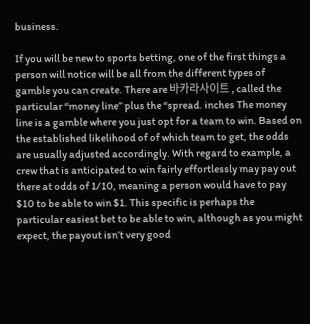business.

If you will be new to sports betting, one of the first things a person will notice will be all from the different types of gamble you can create. There are 바카라사이트 , called the particular “money line” plus the “spread. inches The money line is a gamble where you just opt for a team to win. Based on the established likelihood of of which team to get, the odds are usually adjusted accordingly. With regard to example, a crew that is anticipated to win fairly effortlessly may pay out there at odds of 1/10, meaning a person would have to pay $10 to be able to win $1. This specific is perhaps the particular easiest bet to be able to win, although as you might expect, the payout isn’t very good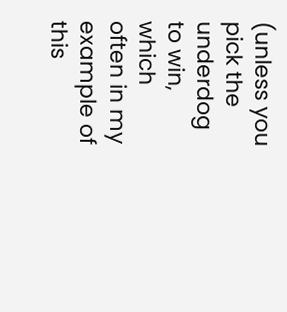(unless you pick the underdog to win, which often in my example of this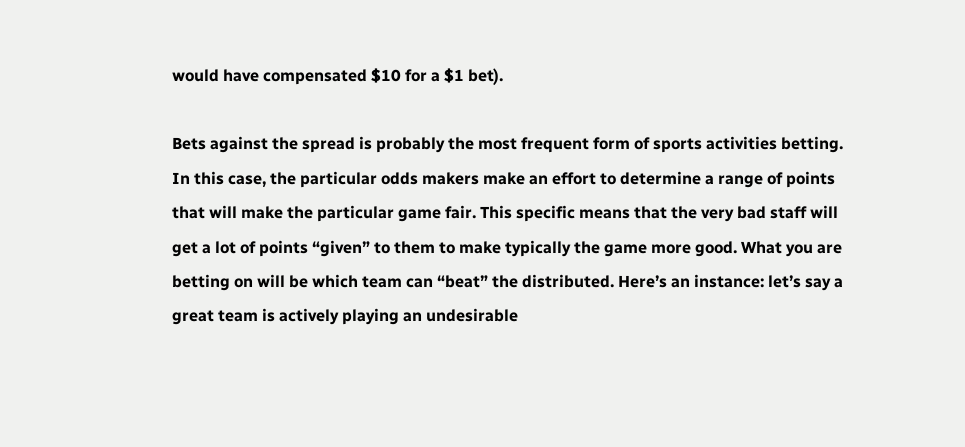would have compensated $10 for a $1 bet).

Bets against the spread is probably the most frequent form of sports activities betting. In this case, the particular odds makers make an effort to determine a range of points that will make the particular game fair. This specific means that the very bad staff will get a lot of points “given” to them to make typically the game more good. What you are betting on will be which team can “beat” the distributed. Here’s an instance: let’s say a great team is actively playing an undesirable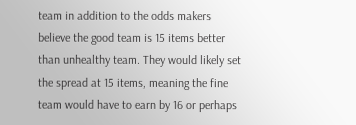team in addition to the odds makers believe the good team is 15 items better than unhealthy team. They would likely set the spread at 15 items, meaning the fine team would have to earn by 16 or perhaps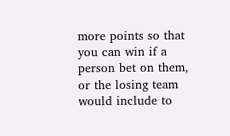more points so that you can win if a person bet on them, or the losing team would include to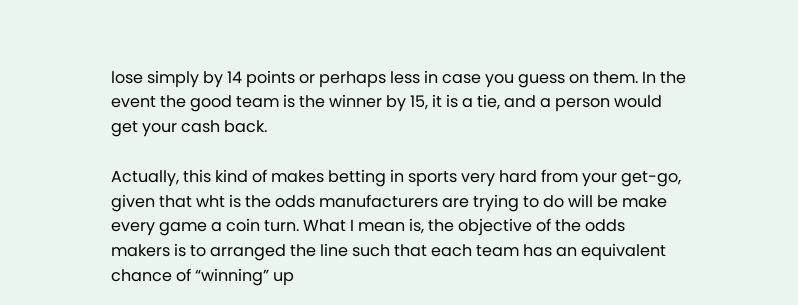lose simply by 14 points or perhaps less in case you guess on them. In the event the good team is the winner by 15, it is a tie, and a person would get your cash back.

Actually, this kind of makes betting in sports very hard from your get-go, given that wht is the odds manufacturers are trying to do will be make every game a coin turn. What I mean is, the objective of the odds makers is to arranged the line such that each team has an equivalent chance of “winning” up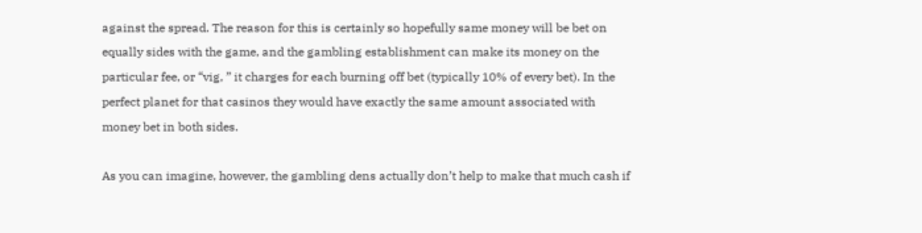against the spread. The reason for this is certainly so hopefully same money will be bet on equally sides with the game, and the gambling establishment can make its money on the particular fee, or “vig, ” it charges for each burning off bet (typically 10% of every bet). In the perfect planet for that casinos they would have exactly the same amount associated with money bet in both sides.

As you can imagine, however, the gambling dens actually don’t help to make that much cash if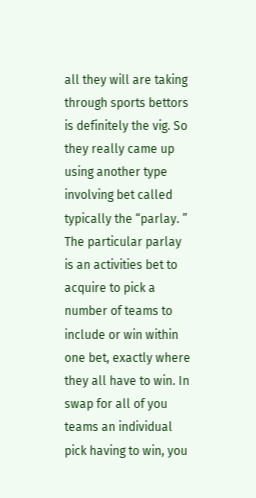all they will are taking through sports bettors is definitely the vig. So they really came up using another type involving bet called typically the “parlay. ” The particular parlay is an activities bet to acquire to pick a number of teams to include or win within one bet, exactly where they all have to win. In swap for all of you teams an individual pick having to win, you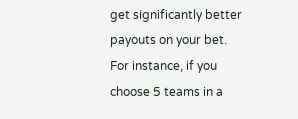get significantly better payouts on your bet. For instance, if you choose 5 teams in a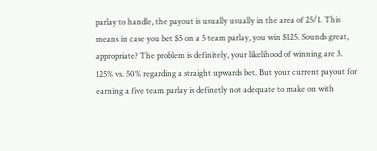parlay to handle, the payout is usually usually in the area of 25/1. This means in case you bet $5 on a 5 team parlay, you win $125. Sounds great, appropriate? The problem is definitely, your likelihood of winning are 3. 125% vs. 50% regarding a straight upwards bet. But your current payout for earning a five team parlay is definetly not adequate to make on with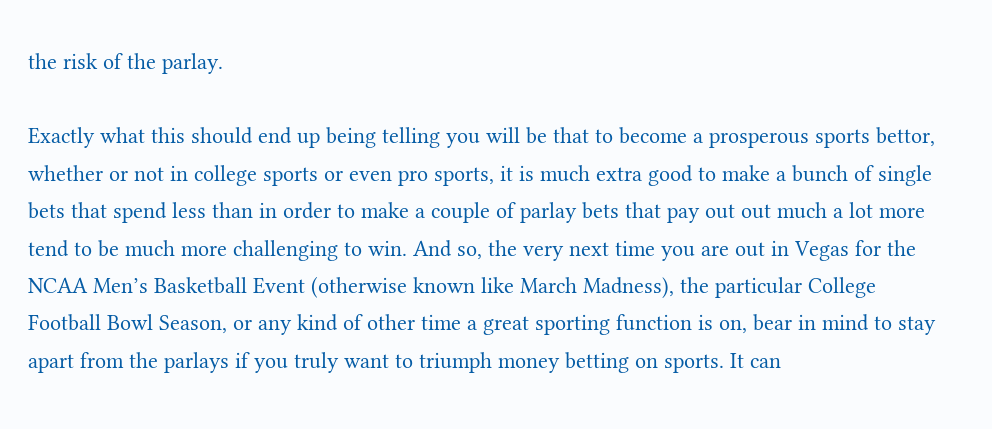the risk of the parlay.

Exactly what this should end up being telling you will be that to become a prosperous sports bettor, whether or not in college sports or even pro sports, it is much extra good to make a bunch of single bets that spend less than in order to make a couple of parlay bets that pay out out much a lot more tend to be much more challenging to win. And so, the very next time you are out in Vegas for the NCAA Men’s Basketball Event (otherwise known like March Madness), the particular College Football Bowl Season, or any kind of other time a great sporting function is on, bear in mind to stay apart from the parlays if you truly want to triumph money betting on sports. It can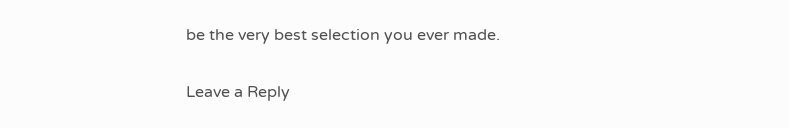be the very best selection you ever made.

Leave a Reply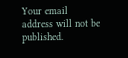Your email address will not be published.